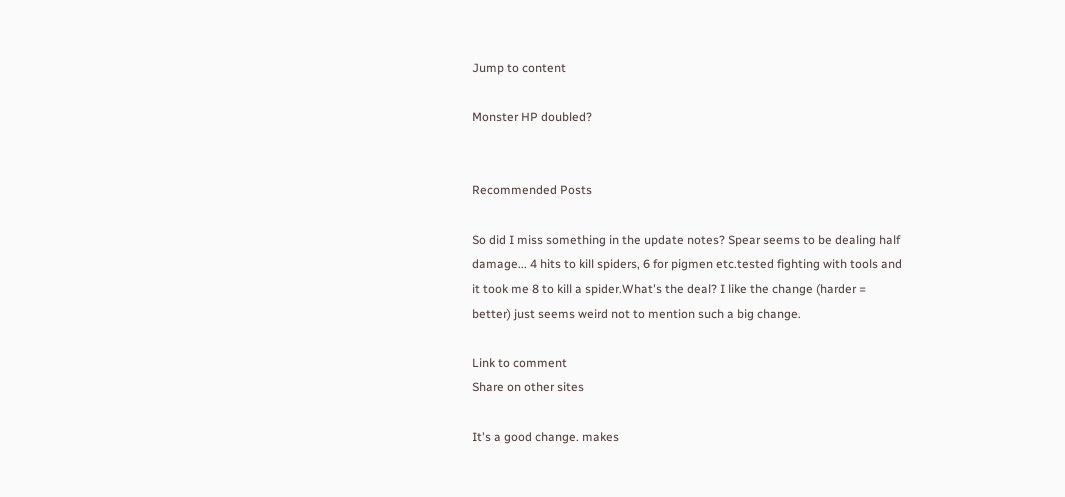Jump to content

Monster HP doubled?


Recommended Posts

So did I miss something in the update notes? Spear seems to be dealing half damage... 4 hits to kill spiders, 6 for pigmen etc.tested fighting with tools and it took me 8 to kill a spider.What's the deal? I like the change (harder = better) just seems weird not to mention such a big change.

Link to comment
Share on other sites

It's a good change. makes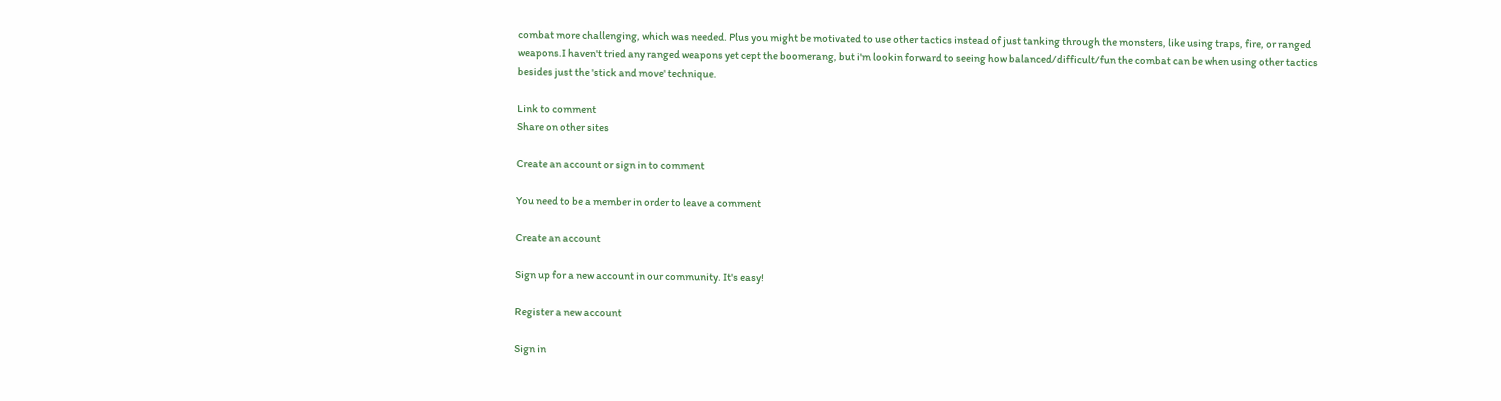combat more challenging, which was needed. Plus you might be motivated to use other tactics instead of just tanking through the monsters, like using traps, fire, or ranged weapons.I haven't tried any ranged weapons yet cept the boomerang, but i'm lookin forward to seeing how balanced/difficult/fun the combat can be when using other tactics besides just the 'stick and move' technique.

Link to comment
Share on other sites

Create an account or sign in to comment

You need to be a member in order to leave a comment

Create an account

Sign up for a new account in our community. It's easy!

Register a new account

Sign in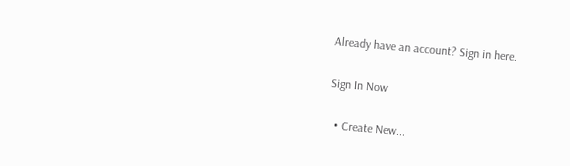Already have an account? Sign in here.

Sign In Now

  • Create New...